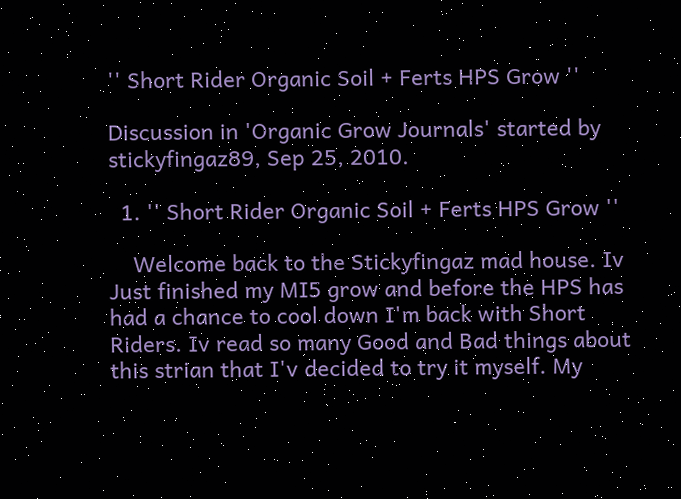'' Short Rider Organic Soil + Ferts HPS Grow ''

Discussion in 'Organic Grow Journals' started by stickyfingaz89, Sep 25, 2010.

  1. '' Short Rider Organic Soil + Ferts HPS Grow ''

    Welcome back to the Stickyfingaz mad house. Iv Just finished my MI5 grow and before the HPS has had a chance to cool down I'm back with Short Riders. Iv read so many Good and Bad things about this strian that I'v decided to try it myself. My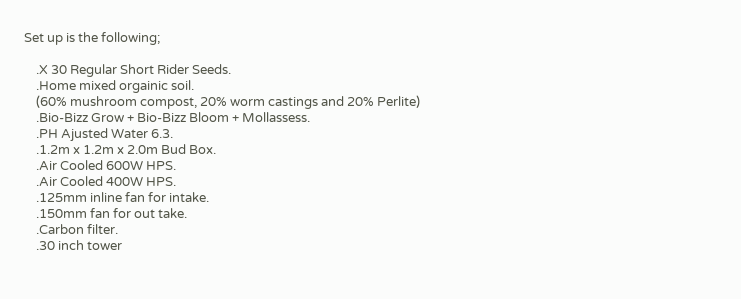Set up is the following;

    .X 30 Regular Short Rider Seeds.
    .Home mixed orgainic soil.
    (60% mushroom compost, 20% worm castings and 20% Perlite)
    .Bio-Bizz Grow + Bio-Bizz Bloom + Mollassess.
    .PH Ajusted Water 6.3.
    .1.2m x 1.2m x 2.0m Bud Box.
    .Air Cooled 600W HPS.
    .Air Cooled 400W HPS.
    .125mm inline fan for intake.
    .150mm fan for out take.
    .Carbon filter.
    .30 inch tower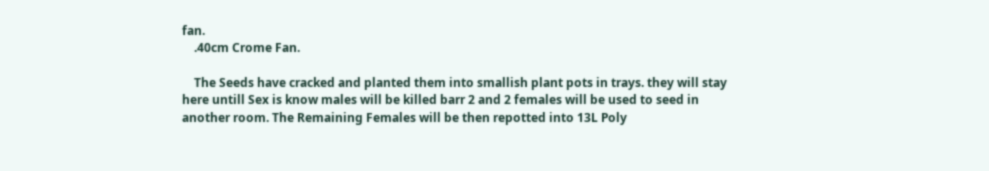fan.
    .40cm Crome Fan.

    The Seeds have cracked and planted them into smallish plant pots in trays. they will stay here untill Sex is know males will be killed barr 2 and 2 females will be used to seed in another room. The Remaining Females will be then repotted into 13L Poly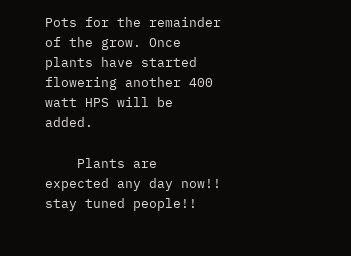Pots for the remainder of the grow. Once plants have started flowering another 400 watt HPS will be added.

    Plants are expected any day now!! stay tuned people!!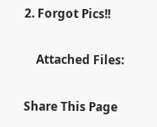2. Forgot Pics!!

    Attached Files:

Share This Page